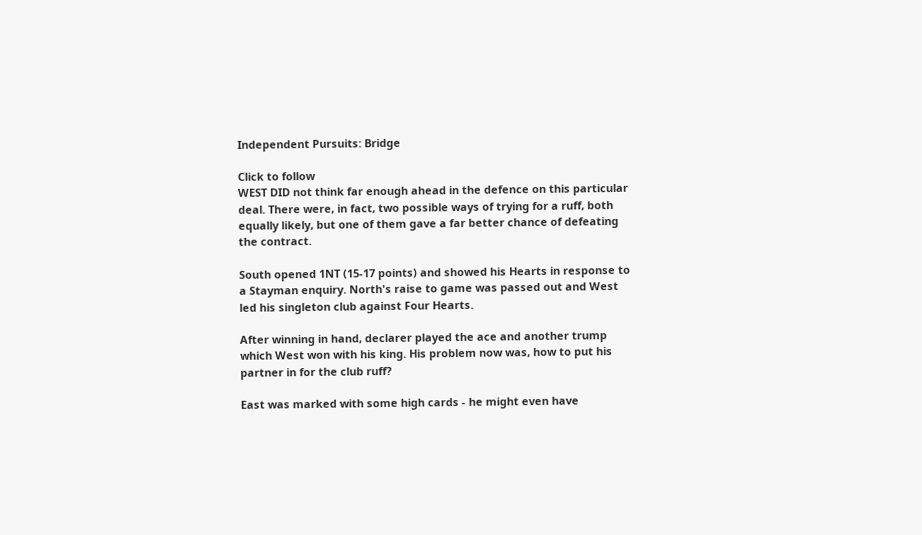Independent Pursuits: Bridge

Click to follow
WEST DID not think far enough ahead in the defence on this particular deal. There were, in fact, two possible ways of trying for a ruff, both equally likely, but one of them gave a far better chance of defeating the contract.

South opened 1NT (15-17 points) and showed his Hearts in response to a Stayman enquiry. North's raise to game was passed out and West led his singleton club against Four Hearts.

After winning in hand, declarer played the ace and another trump which West won with his king. His problem now was, how to put his partner in for the club ruff?

East was marked with some high cards - he might even have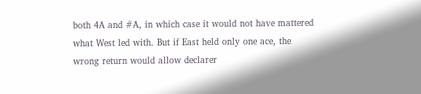both 4A and #A, in which case it would not have mattered what West led with. But if East held only one ace, the wrong return would allow declarer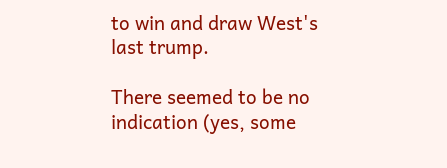to win and draw West's last trump.

There seemed to be no indication (yes, some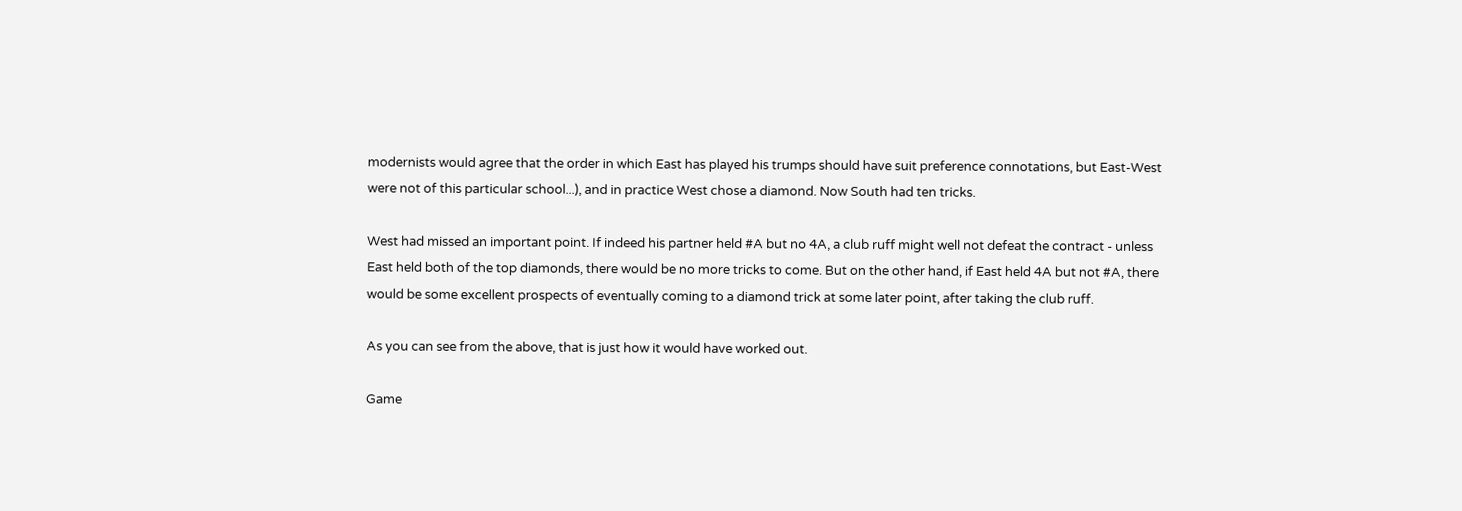modernists would agree that the order in which East has played his trumps should have suit preference connotations, but East-West were not of this particular school...), and in practice West chose a diamond. Now South had ten tricks.

West had missed an important point. If indeed his partner held #A but no 4A, a club ruff might well not defeat the contract - unless East held both of the top diamonds, there would be no more tricks to come. But on the other hand, if East held 4A but not #A, there would be some excellent prospects of eventually coming to a diamond trick at some later point, after taking the club ruff.

As you can see from the above, that is just how it would have worked out.

Game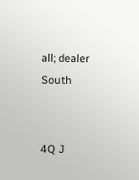all; dealer South


4Q J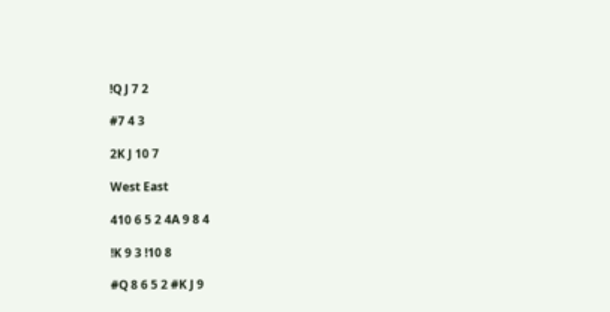!Q J 7 2

#7 4 3

2K J 10 7

West East

410 6 5 2 4A 9 8 4

!K 9 3 !10 8

#Q 8 6 5 2 #K J 9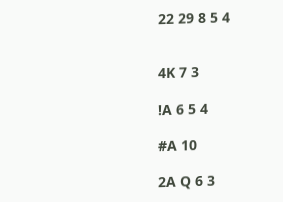22 29 8 5 4


4K 7 3

!A 6 5 4

#A 10

2A Q 6 3